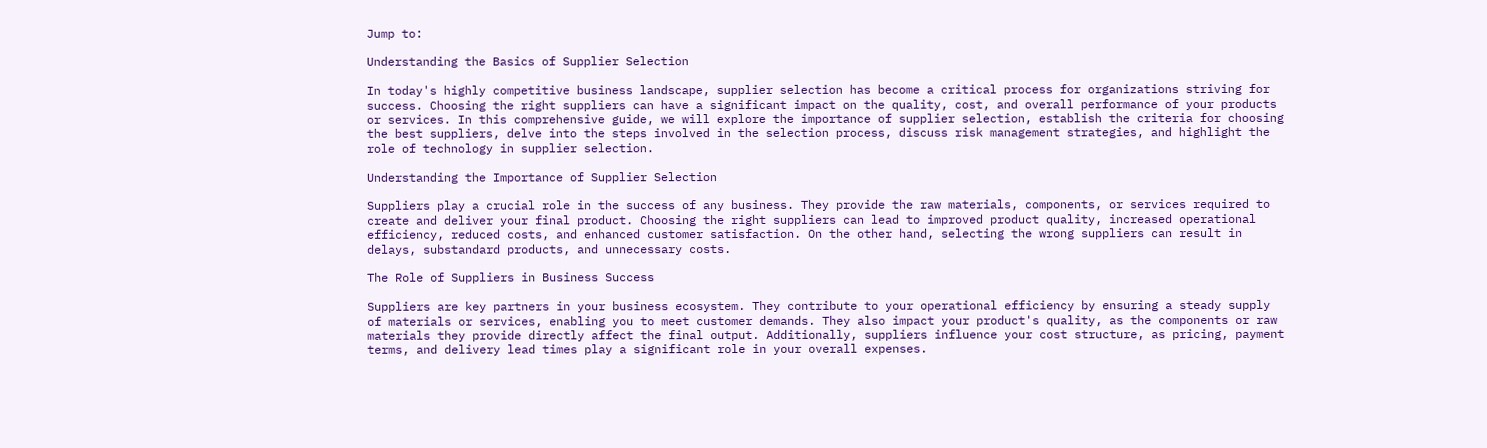Jump to:

Understanding the Basics of Supplier Selection

In today's highly competitive business landscape, supplier selection has become a critical process for organizations striving for success. Choosing the right suppliers can have a significant impact on the quality, cost, and overall performance of your products or services. In this comprehensive guide, we will explore the importance of supplier selection, establish the criteria for choosing the best suppliers, delve into the steps involved in the selection process, discuss risk management strategies, and highlight the role of technology in supplier selection.

Understanding the Importance of Supplier Selection

Suppliers play a crucial role in the success of any business. They provide the raw materials, components, or services required to create and deliver your final product. Choosing the right suppliers can lead to improved product quality, increased operational efficiency, reduced costs, and enhanced customer satisfaction. On the other hand, selecting the wrong suppliers can result in delays, substandard products, and unnecessary costs.

The Role of Suppliers in Business Success

Suppliers are key partners in your business ecosystem. They contribute to your operational efficiency by ensuring a steady supply of materials or services, enabling you to meet customer demands. They also impact your product's quality, as the components or raw materials they provide directly affect the final output. Additionally, suppliers influence your cost structure, as pricing, payment terms, and delivery lead times play a significant role in your overall expenses.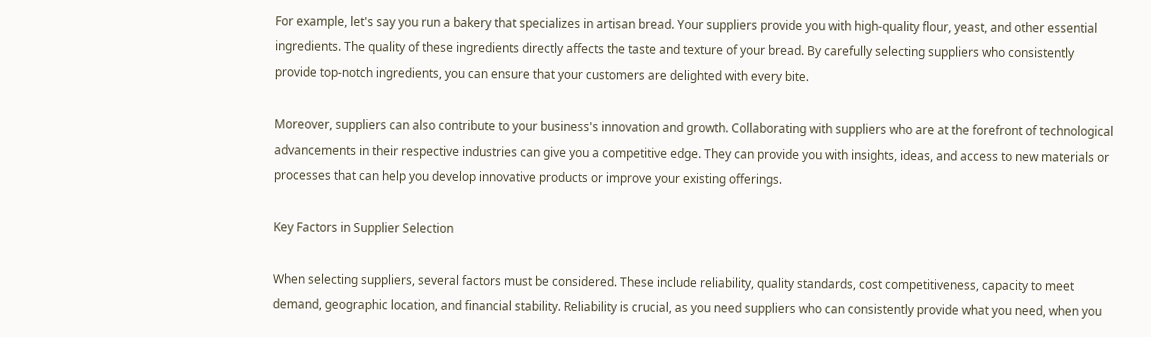For example, let's say you run a bakery that specializes in artisan bread. Your suppliers provide you with high-quality flour, yeast, and other essential ingredients. The quality of these ingredients directly affects the taste and texture of your bread. By carefully selecting suppliers who consistently provide top-notch ingredients, you can ensure that your customers are delighted with every bite.

Moreover, suppliers can also contribute to your business's innovation and growth. Collaborating with suppliers who are at the forefront of technological advancements in their respective industries can give you a competitive edge. They can provide you with insights, ideas, and access to new materials or processes that can help you develop innovative products or improve your existing offerings.

Key Factors in Supplier Selection

When selecting suppliers, several factors must be considered. These include reliability, quality standards, cost competitiveness, capacity to meet demand, geographic location, and financial stability. Reliability is crucial, as you need suppliers who can consistently provide what you need, when you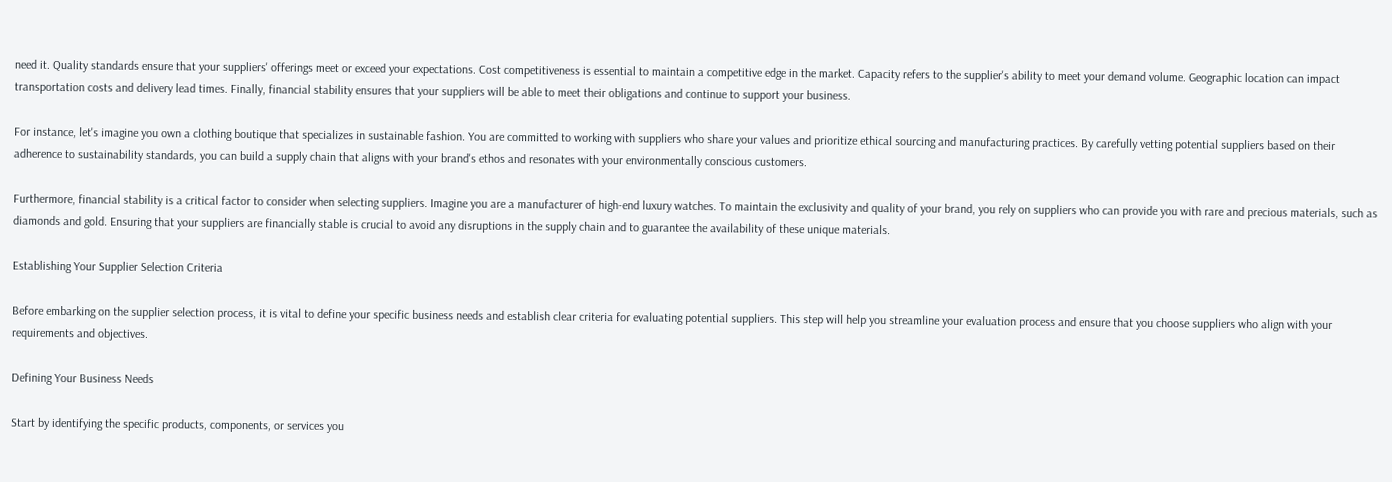need it. Quality standards ensure that your suppliers' offerings meet or exceed your expectations. Cost competitiveness is essential to maintain a competitive edge in the market. Capacity refers to the supplier's ability to meet your demand volume. Geographic location can impact transportation costs and delivery lead times. Finally, financial stability ensures that your suppliers will be able to meet their obligations and continue to support your business.

For instance, let's imagine you own a clothing boutique that specializes in sustainable fashion. You are committed to working with suppliers who share your values and prioritize ethical sourcing and manufacturing practices. By carefully vetting potential suppliers based on their adherence to sustainability standards, you can build a supply chain that aligns with your brand's ethos and resonates with your environmentally conscious customers.

Furthermore, financial stability is a critical factor to consider when selecting suppliers. Imagine you are a manufacturer of high-end luxury watches. To maintain the exclusivity and quality of your brand, you rely on suppliers who can provide you with rare and precious materials, such as diamonds and gold. Ensuring that your suppliers are financially stable is crucial to avoid any disruptions in the supply chain and to guarantee the availability of these unique materials.

Establishing Your Supplier Selection Criteria

Before embarking on the supplier selection process, it is vital to define your specific business needs and establish clear criteria for evaluating potential suppliers. This step will help you streamline your evaluation process and ensure that you choose suppliers who align with your requirements and objectives.

Defining Your Business Needs

Start by identifying the specific products, components, or services you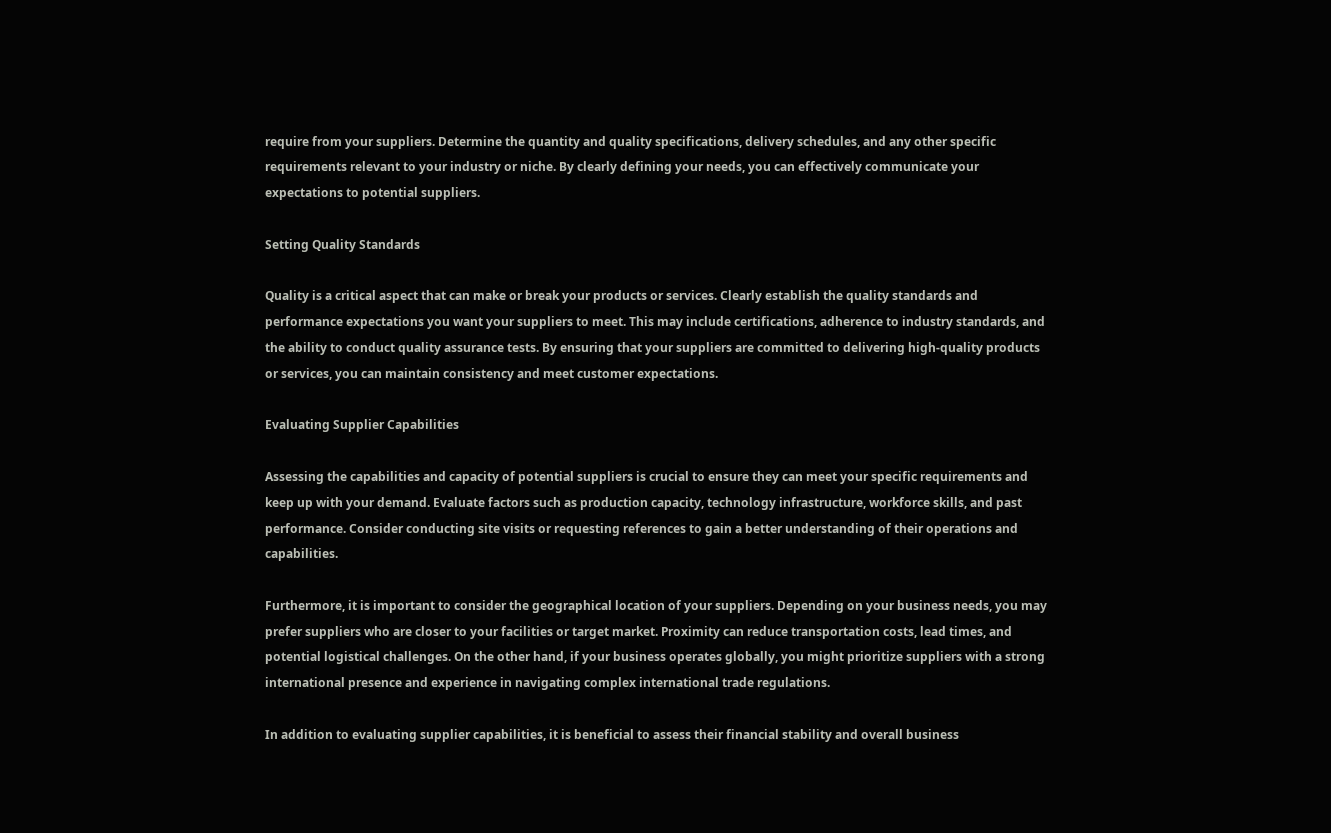require from your suppliers. Determine the quantity and quality specifications, delivery schedules, and any other specific requirements relevant to your industry or niche. By clearly defining your needs, you can effectively communicate your expectations to potential suppliers.

Setting Quality Standards

Quality is a critical aspect that can make or break your products or services. Clearly establish the quality standards and performance expectations you want your suppliers to meet. This may include certifications, adherence to industry standards, and the ability to conduct quality assurance tests. By ensuring that your suppliers are committed to delivering high-quality products or services, you can maintain consistency and meet customer expectations.

Evaluating Supplier Capabilities

Assessing the capabilities and capacity of potential suppliers is crucial to ensure they can meet your specific requirements and keep up with your demand. Evaluate factors such as production capacity, technology infrastructure, workforce skills, and past performance. Consider conducting site visits or requesting references to gain a better understanding of their operations and capabilities.

Furthermore, it is important to consider the geographical location of your suppliers. Depending on your business needs, you may prefer suppliers who are closer to your facilities or target market. Proximity can reduce transportation costs, lead times, and potential logistical challenges. On the other hand, if your business operates globally, you might prioritize suppliers with a strong international presence and experience in navigating complex international trade regulations.

In addition to evaluating supplier capabilities, it is beneficial to assess their financial stability and overall business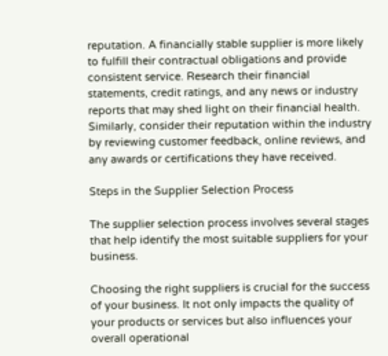reputation. A financially stable supplier is more likely to fulfill their contractual obligations and provide consistent service. Research their financial statements, credit ratings, and any news or industry reports that may shed light on their financial health. Similarly, consider their reputation within the industry by reviewing customer feedback, online reviews, and any awards or certifications they have received.

Steps in the Supplier Selection Process

The supplier selection process involves several stages that help identify the most suitable suppliers for your business.

Choosing the right suppliers is crucial for the success of your business. It not only impacts the quality of your products or services but also influences your overall operational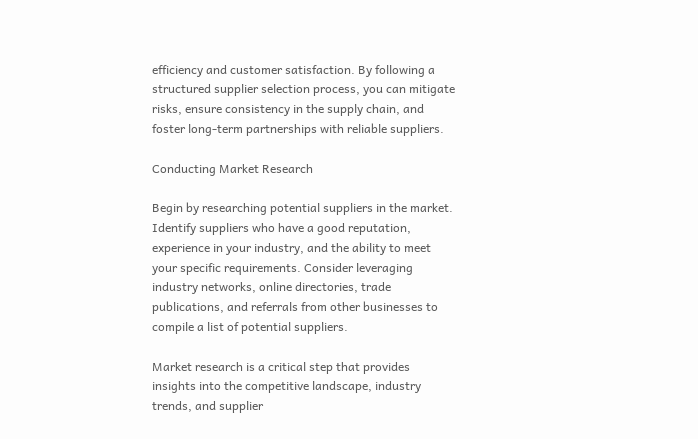efficiency and customer satisfaction. By following a structured supplier selection process, you can mitigate risks, ensure consistency in the supply chain, and foster long-term partnerships with reliable suppliers.

Conducting Market Research

Begin by researching potential suppliers in the market. Identify suppliers who have a good reputation, experience in your industry, and the ability to meet your specific requirements. Consider leveraging industry networks, online directories, trade publications, and referrals from other businesses to compile a list of potential suppliers.

Market research is a critical step that provides insights into the competitive landscape, industry trends, and supplier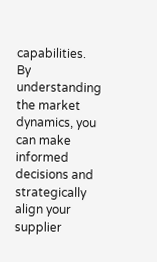capabilities. By understanding the market dynamics, you can make informed decisions and strategically align your supplier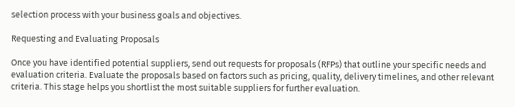selection process with your business goals and objectives.

Requesting and Evaluating Proposals

Once you have identified potential suppliers, send out requests for proposals (RFPs) that outline your specific needs and evaluation criteria. Evaluate the proposals based on factors such as pricing, quality, delivery timelines, and other relevant criteria. This stage helps you shortlist the most suitable suppliers for further evaluation.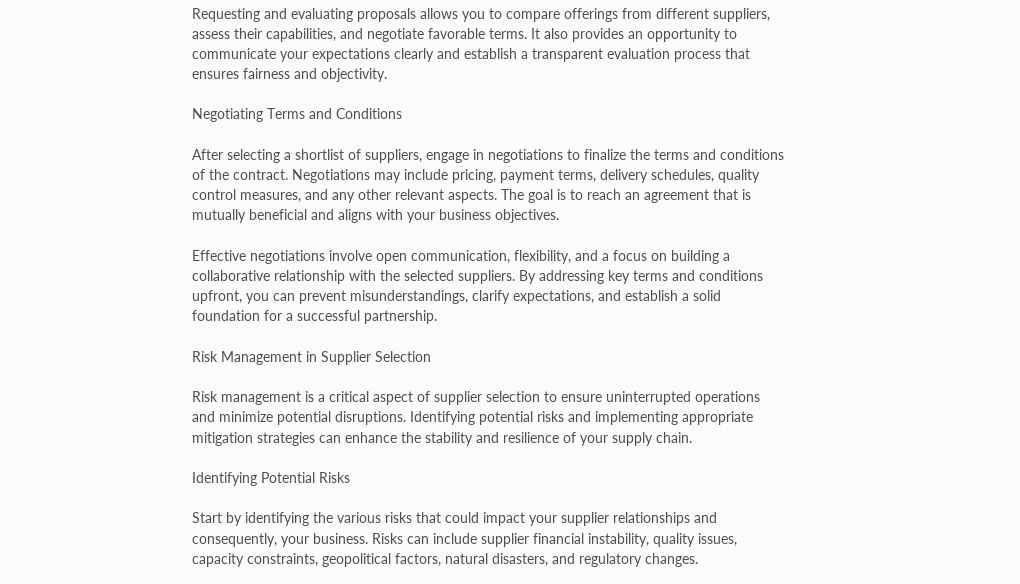Requesting and evaluating proposals allows you to compare offerings from different suppliers, assess their capabilities, and negotiate favorable terms. It also provides an opportunity to communicate your expectations clearly and establish a transparent evaluation process that ensures fairness and objectivity.

Negotiating Terms and Conditions

After selecting a shortlist of suppliers, engage in negotiations to finalize the terms and conditions of the contract. Negotiations may include pricing, payment terms, delivery schedules, quality control measures, and any other relevant aspects. The goal is to reach an agreement that is mutually beneficial and aligns with your business objectives.

Effective negotiations involve open communication, flexibility, and a focus on building a collaborative relationship with the selected suppliers. By addressing key terms and conditions upfront, you can prevent misunderstandings, clarify expectations, and establish a solid foundation for a successful partnership.

Risk Management in Supplier Selection

Risk management is a critical aspect of supplier selection to ensure uninterrupted operations and minimize potential disruptions. Identifying potential risks and implementing appropriate mitigation strategies can enhance the stability and resilience of your supply chain.

Identifying Potential Risks

Start by identifying the various risks that could impact your supplier relationships and consequently, your business. Risks can include supplier financial instability, quality issues, capacity constraints, geopolitical factors, natural disasters, and regulatory changes.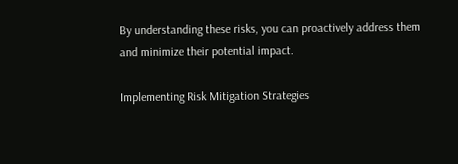By understanding these risks, you can proactively address them and minimize their potential impact.

Implementing Risk Mitigation Strategies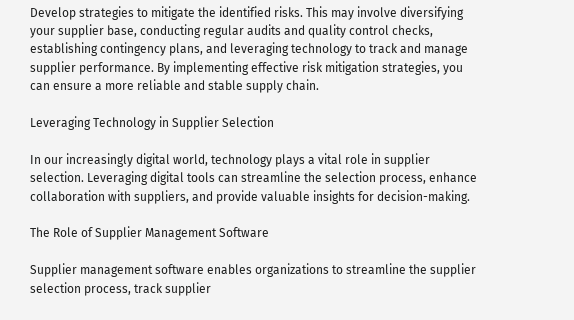Develop strategies to mitigate the identified risks. This may involve diversifying your supplier base, conducting regular audits and quality control checks, establishing contingency plans, and leveraging technology to track and manage supplier performance. By implementing effective risk mitigation strategies, you can ensure a more reliable and stable supply chain.

Leveraging Technology in Supplier Selection

In our increasingly digital world, technology plays a vital role in supplier selection. Leveraging digital tools can streamline the selection process, enhance collaboration with suppliers, and provide valuable insights for decision-making.

The Role of Supplier Management Software

Supplier management software enables organizations to streamline the supplier selection process, track supplier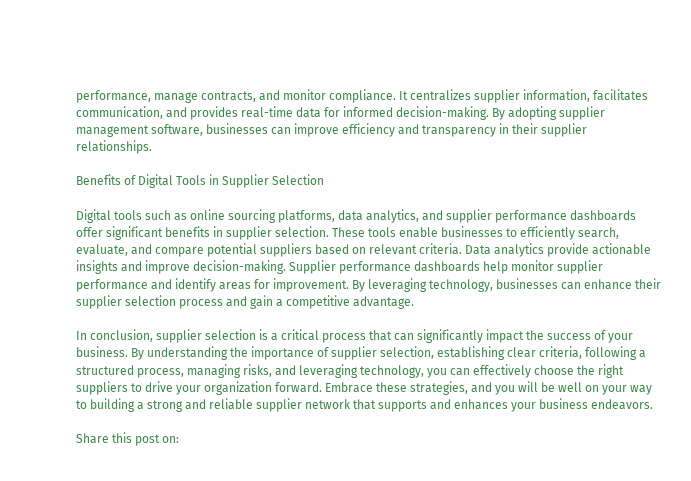performance, manage contracts, and monitor compliance. It centralizes supplier information, facilitates communication, and provides real-time data for informed decision-making. By adopting supplier management software, businesses can improve efficiency and transparency in their supplier relationships.

Benefits of Digital Tools in Supplier Selection

Digital tools such as online sourcing platforms, data analytics, and supplier performance dashboards offer significant benefits in supplier selection. These tools enable businesses to efficiently search, evaluate, and compare potential suppliers based on relevant criteria. Data analytics provide actionable insights and improve decision-making. Supplier performance dashboards help monitor supplier performance and identify areas for improvement. By leveraging technology, businesses can enhance their supplier selection process and gain a competitive advantage.

In conclusion, supplier selection is a critical process that can significantly impact the success of your business. By understanding the importance of supplier selection, establishing clear criteria, following a structured process, managing risks, and leveraging technology, you can effectively choose the right suppliers to drive your organization forward. Embrace these strategies, and you will be well on your way to building a strong and reliable supplier network that supports and enhances your business endeavors.

Share this post on: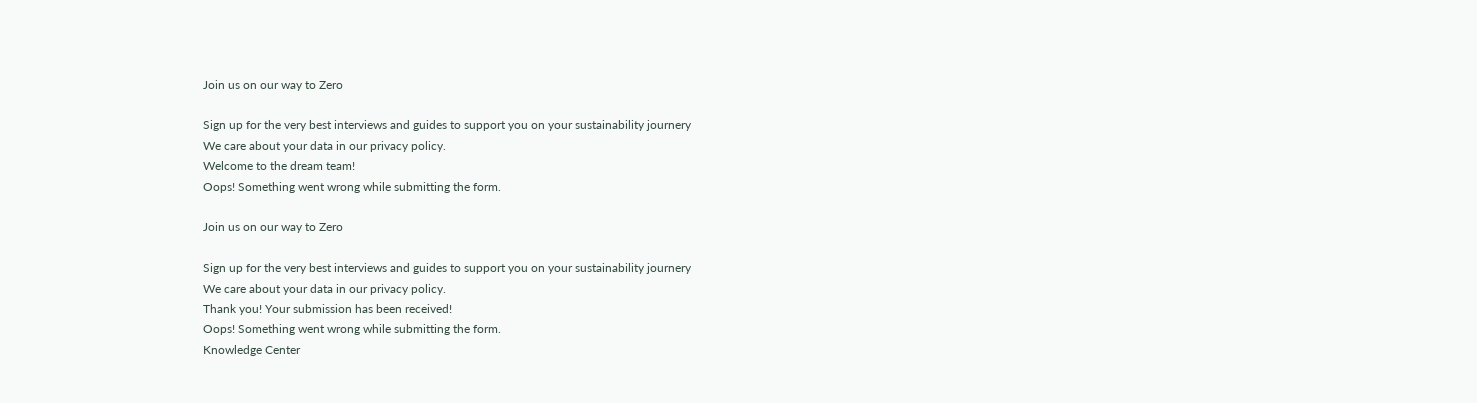Join us on our way to Zero

Sign up for the very best interviews and guides to support you on your sustainability journery
We care about your data in our privacy policy.
Welcome to the dream team!
Oops! Something went wrong while submitting the form.

Join us on our way to Zero

Sign up for the very best interviews and guides to support you on your sustainability journery
We care about your data in our privacy policy.
Thank you! Your submission has been received!
Oops! Something went wrong while submitting the form.
Knowledge Center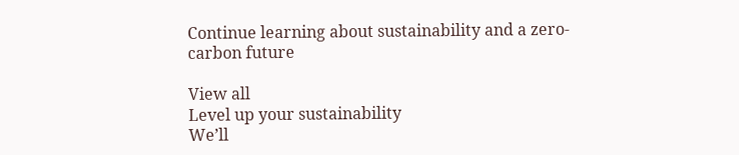Continue learning about sustainability and a zero-carbon future

View all
Level up your sustainability
We’ll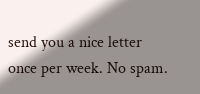send you a nice letter once per week. No spam.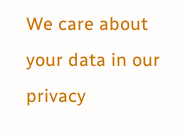We care about your data in our privacy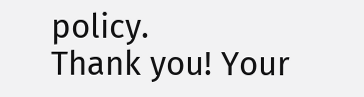policy.
Thank you! Your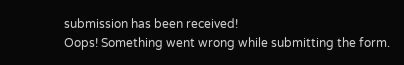submission has been received!
Oops! Something went wrong while submitting the form.